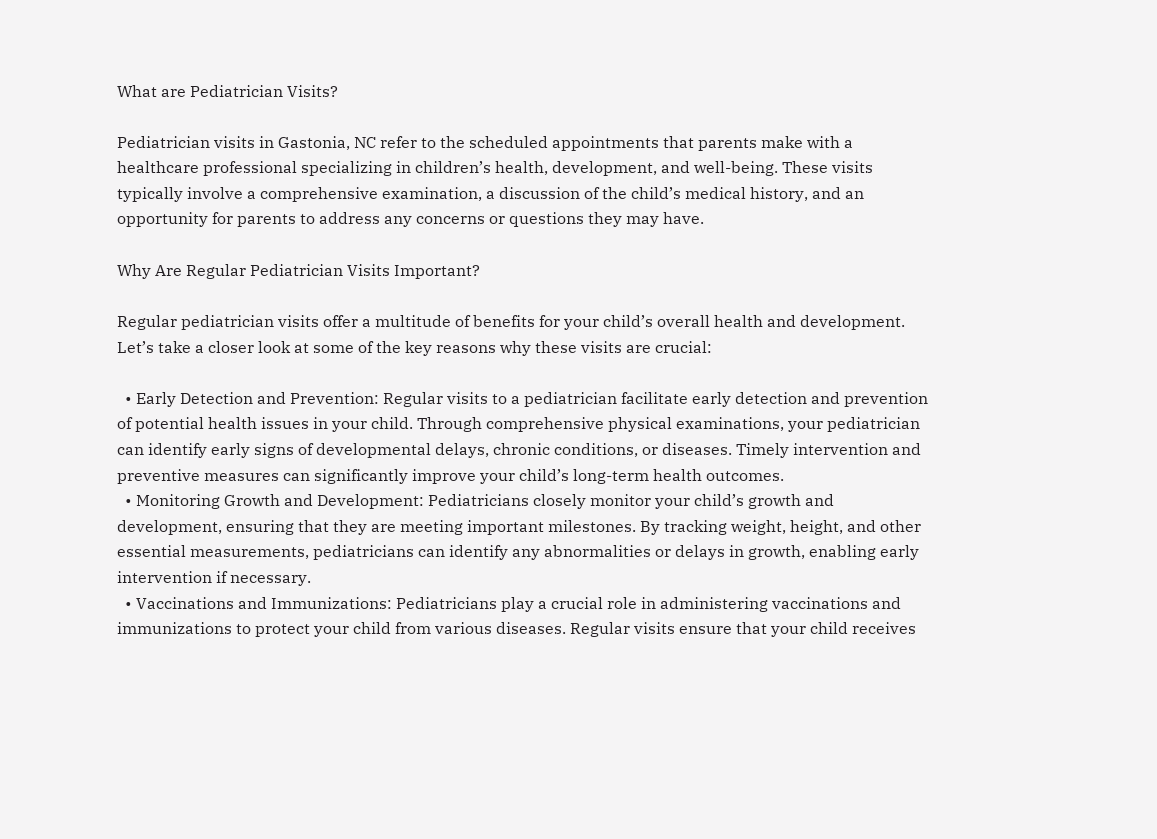What are Pediatrician Visits?

Pediatrician visits in Gastonia, NC refer to the scheduled appointments that parents make with a healthcare professional specializing in children’s health, development, and well-being. These visits typically involve a comprehensive examination, a discussion of the child’s medical history, and an opportunity for parents to address any concerns or questions they may have.

Why Are Regular Pediatrician Visits Important?

Regular pediatrician visits offer a multitude of benefits for your child’s overall health and development. Let’s take a closer look at some of the key reasons why these visits are crucial:

  • Early Detection and Prevention: Regular visits to a pediatrician facilitate early detection and prevention of potential health issues in your child. Through comprehensive physical examinations, your pediatrician can identify early signs of developmental delays, chronic conditions, or diseases. Timely intervention and preventive measures can significantly improve your child’s long-term health outcomes.
  • Monitoring Growth and Development: Pediatricians closely monitor your child’s growth and development, ensuring that they are meeting important milestones. By tracking weight, height, and other essential measurements, pediatricians can identify any abnormalities or delays in growth, enabling early intervention if necessary.
  • Vaccinations and Immunizations: Pediatricians play a crucial role in administering vaccinations and immunizations to protect your child from various diseases. Regular visits ensure that your child receives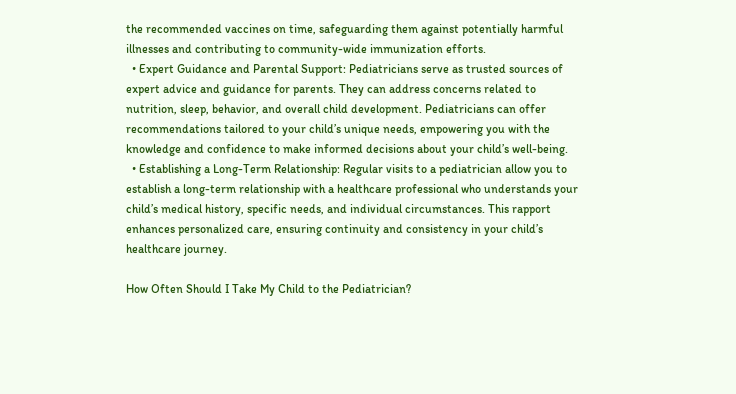the recommended vaccines on time, safeguarding them against potentially harmful illnesses and contributing to community-wide immunization efforts.
  • Expert Guidance and Parental Support: Pediatricians serve as trusted sources of expert advice and guidance for parents. They can address concerns related to nutrition, sleep, behavior, and overall child development. Pediatricians can offer recommendations tailored to your child’s unique needs, empowering you with the knowledge and confidence to make informed decisions about your child’s well-being.
  • Establishing a Long-Term Relationship: Regular visits to a pediatrician allow you to establish a long-term relationship with a healthcare professional who understands your child’s medical history, specific needs, and individual circumstances. This rapport enhances personalized care, ensuring continuity and consistency in your child’s healthcare journey.

How Often Should I Take My Child to the Pediatrician?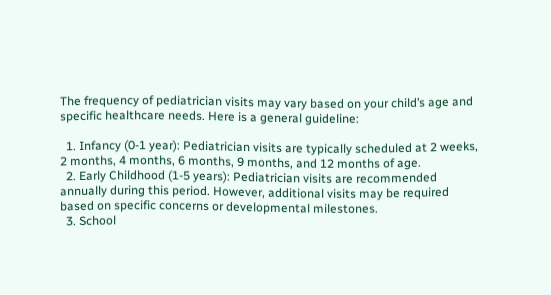The frequency of pediatrician visits may vary based on your child’s age and specific healthcare needs. Here is a general guideline:

  1. Infancy (0-1 year): Pediatrician visits are typically scheduled at 2 weeks, 2 months, 4 months, 6 months, 9 months, and 12 months of age.
  2. Early Childhood (1-5 years): Pediatrician visits are recommended annually during this period. However, additional visits may be required based on specific concerns or developmental milestones.
  3. School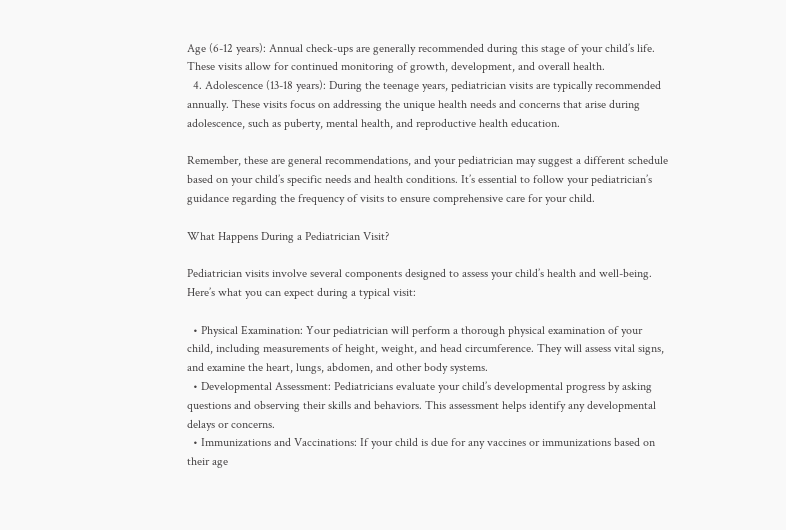Age (6-12 years): Annual check-ups are generally recommended during this stage of your child’s life. These visits allow for continued monitoring of growth, development, and overall health.
  4. Adolescence (13-18 years): During the teenage years, pediatrician visits are typically recommended annually. These visits focus on addressing the unique health needs and concerns that arise during adolescence, such as puberty, mental health, and reproductive health education.

Remember, these are general recommendations, and your pediatrician may suggest a different schedule based on your child’s specific needs and health conditions. It’s essential to follow your pediatrician’s guidance regarding the frequency of visits to ensure comprehensive care for your child.

What Happens During a Pediatrician Visit?

Pediatrician visits involve several components designed to assess your child’s health and well-being. Here’s what you can expect during a typical visit:

  • Physical Examination: Your pediatrician will perform a thorough physical examination of your child, including measurements of height, weight, and head circumference. They will assess vital signs, and examine the heart, lungs, abdomen, and other body systems.
  • Developmental Assessment: Pediatricians evaluate your child’s developmental progress by asking questions and observing their skills and behaviors. This assessment helps identify any developmental delays or concerns.
  • Immunizations and Vaccinations: If your child is due for any vaccines or immunizations based on their age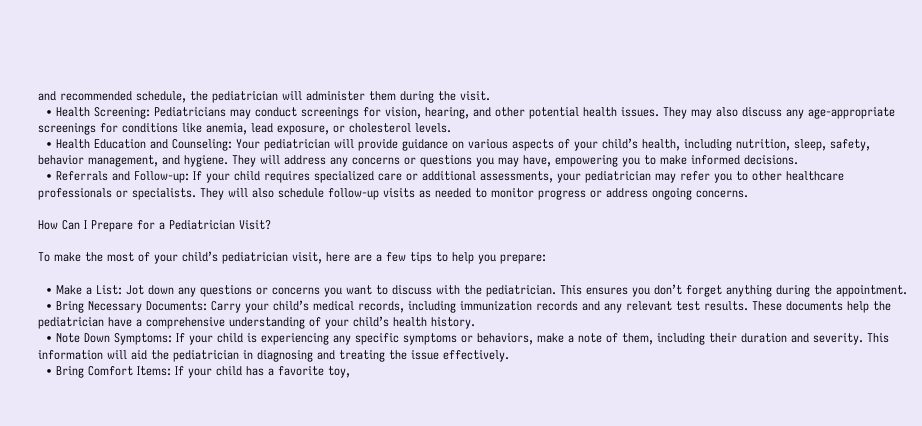and recommended schedule, the pediatrician will administer them during the visit.
  • Health Screening: Pediatricians may conduct screenings for vision, hearing, and other potential health issues. They may also discuss any age-appropriate screenings for conditions like anemia, lead exposure, or cholesterol levels.
  • Health Education and Counseling: Your pediatrician will provide guidance on various aspects of your child’s health, including nutrition, sleep, safety, behavior management, and hygiene. They will address any concerns or questions you may have, empowering you to make informed decisions.
  • Referrals and Follow-up: If your child requires specialized care or additional assessments, your pediatrician may refer you to other healthcare professionals or specialists. They will also schedule follow-up visits as needed to monitor progress or address ongoing concerns.

How Can I Prepare for a Pediatrician Visit?

To make the most of your child’s pediatrician visit, here are a few tips to help you prepare:

  • Make a List: Jot down any questions or concerns you want to discuss with the pediatrician. This ensures you don’t forget anything during the appointment.
  • Bring Necessary Documents: Carry your child’s medical records, including immunization records and any relevant test results. These documents help the pediatrician have a comprehensive understanding of your child’s health history.
  • Note Down Symptoms: If your child is experiencing any specific symptoms or behaviors, make a note of them, including their duration and severity. This information will aid the pediatrician in diagnosing and treating the issue effectively.
  • Bring Comfort Items: If your child has a favorite toy,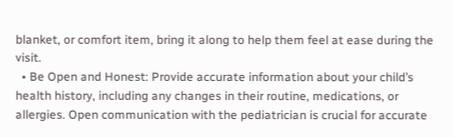blanket, or comfort item, bring it along to help them feel at ease during the visit.
  • Be Open and Honest: Provide accurate information about your child’s health history, including any changes in their routine, medications, or allergies. Open communication with the pediatrician is crucial for accurate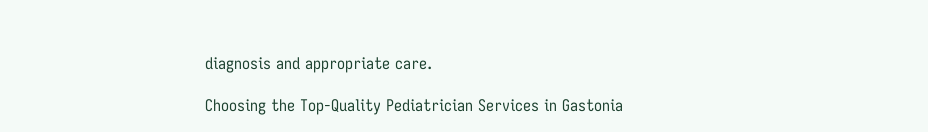diagnosis and appropriate care.

Choosing the Top-Quality Pediatrician Services in Gastonia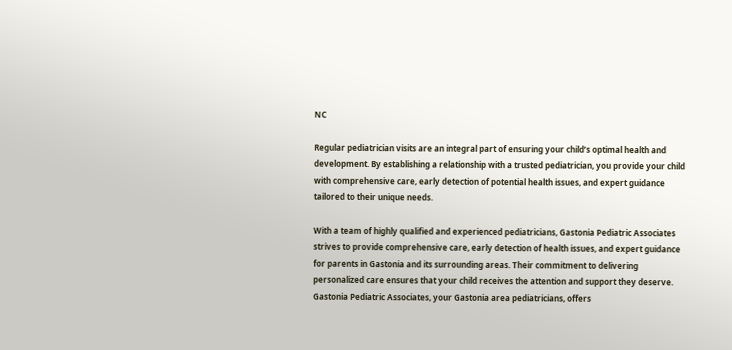NC

Regular pediatrician visits are an integral part of ensuring your child’s optimal health and development. By establishing a relationship with a trusted pediatrician, you provide your child with comprehensive care, early detection of potential health issues, and expert guidance tailored to their unique needs.

With a team of highly qualified and experienced pediatricians, Gastonia Pediatric Associates strives to provide comprehensive care, early detection of health issues, and expert guidance for parents in Gastonia and its surrounding areas. Their commitment to delivering personalized care ensures that your child receives the attention and support they deserve. Gastonia Pediatric Associates, your Gastonia area pediatricians, offers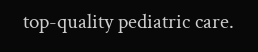top-quality pediatric care.